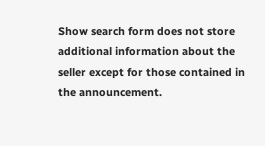Show search form does not store additional information about the seller except for those contained in the announcement.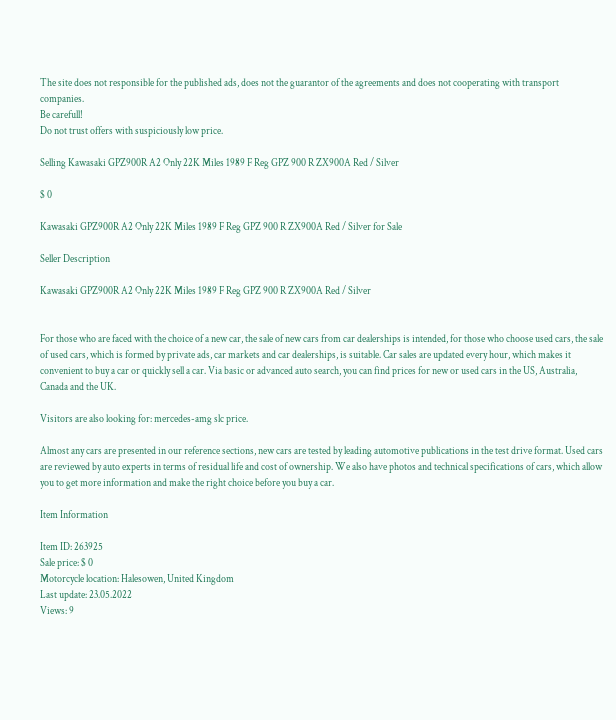The site does not responsible for the published ads, does not the guarantor of the agreements and does not cooperating with transport companies.
Be carefull!
Do not trust offers with suspiciously low price.

Selling Kawasaki GPZ900R A2 Only 22K Miles 1989 F Reg GPZ 900 R ZX900A Red / Silver

$ 0

Kawasaki GPZ900R A2 Only 22K Miles 1989 F Reg GPZ 900 R ZX900A Red / Silver for Sale

Seller Description

Kawasaki GPZ900R A2 Only 22K Miles 1989 F Reg GPZ 900 R ZX900A Red / Silver


For those who are faced with the choice of a new car, the sale of new cars from car dealerships is intended, for those who choose used cars, the sale of used cars, which is formed by private ads, car markets and car dealerships, is suitable. Car sales are updated every hour, which makes it convenient to buy a car or quickly sell a car. Via basic or advanced auto search, you can find prices for new or used cars in the US, Australia, Canada and the UK.

Visitors are also looking for: mercedes-amg slc price.

Almost any cars are presented in our reference sections, new cars are tested by leading automotive publications in the test drive format. Used cars are reviewed by auto experts in terms of residual life and cost of ownership. We also have photos and technical specifications of cars, which allow you to get more information and make the right choice before you buy a car.

Item Information

Item ID: 263925
Sale price: $ 0
Motorcycle location: Halesowen, United Kingdom
Last update: 23.05.2022
Views: 9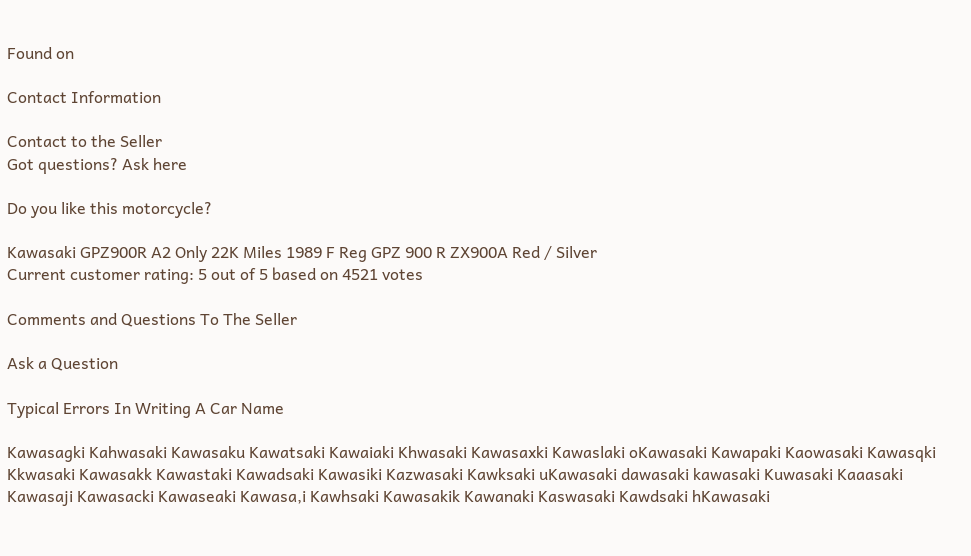Found on

Contact Information

Contact to the Seller
Got questions? Ask here

Do you like this motorcycle?

Kawasaki GPZ900R A2 Only 22K Miles 1989 F Reg GPZ 900 R ZX900A Red / Silver
Current customer rating: 5 out of 5 based on 4521 votes

Comments and Questions To The Seller

Ask a Question

Typical Errors In Writing A Car Name

Kawasagki Kahwasaki Kawasaku Kawatsaki Kawaiaki Khwasaki Kawasaxki Kawaslaki oKawasaki Kawapaki Kaowasaki Kawasqki Kkwasaki Kawasakk Kawastaki Kawadsaki Kawasiki Kazwasaki Kawksaki uKawasaki dawasaki kawasaki Kuwasaki Kaaasaki Kawasaji Kawasacki Kawaseaki Kawasa,i Kawhsaki Kawasakik Kawanaki Kaswasaki Kawdsaki hKawasaki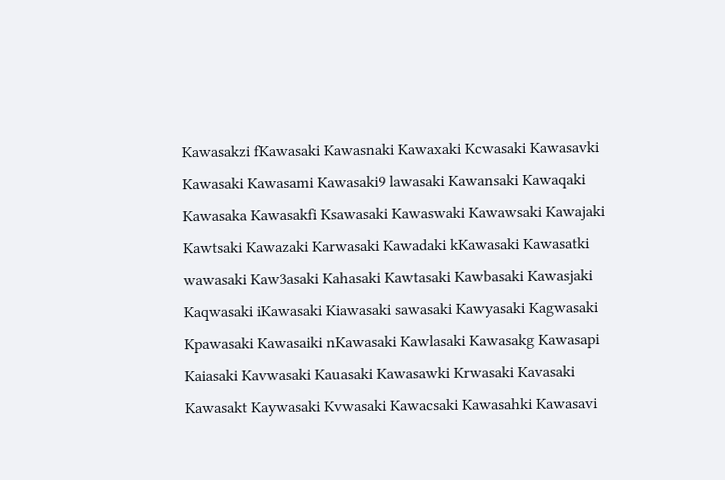Kawasakzi fKawasaki Kawasnaki Kawaxaki Kcwasaki Kawasavki Kawasaki Kawasami Kawasaki9 lawasaki Kawansaki Kawaqaki Kawasaka Kawasakfi Ksawasaki Kawaswaki Kawawsaki Kawajaki Kawtsaki Kawazaki Karwasaki Kawadaki kKawasaki Kawasatki wawasaki Kaw3asaki Kahasaki Kawtasaki Kawbasaki Kawasjaki Kaqwasaki iKawasaki Kiawasaki sawasaki Kawyasaki Kagwasaki Kpawasaki Kawasaiki nKawasaki Kawlasaki Kawasakg Kawasapi Kaiasaki Kavwasaki Kauasaki Kawasawki Krwasaki Kavasaki Kawasakt Kaywasaki Kvwasaki Kawacsaki Kawasahki Kawasavi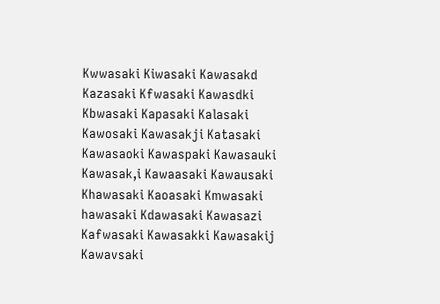Kwwasaki Kiwasaki Kawasakd Kazasaki Kfwasaki Kawasdki Kbwasaki Kapasaki Kalasaki Kawosaki Kawasakji Katasaki Kawasaoki Kawaspaki Kawasauki Kawasak,i Kawaasaki Kawausaki Khawasaki Kaoasaki Kmwasaki hawasaki Kdawasaki Kawasazi Kafwasaki Kawasakki Kawasakij Kawavsaki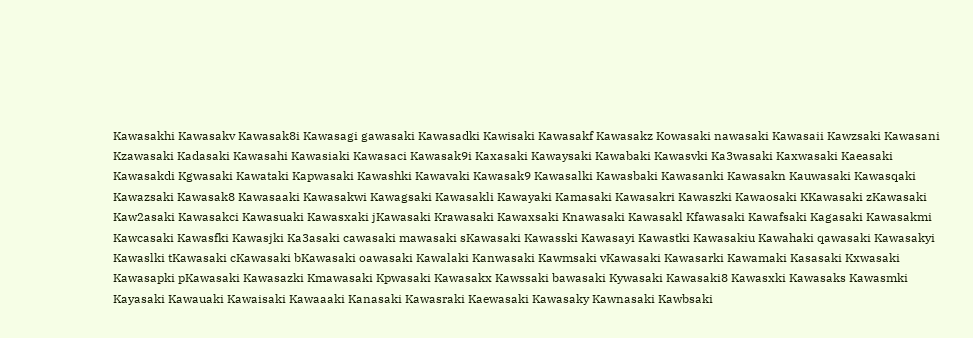Kawasakhi Kawasakv Kawasak8i Kawasagi gawasaki Kawasadki Kawisaki Kawasakf Kawasakz Kowasaki nawasaki Kawasaii Kawzsaki Kawasani Kzawasaki Kadasaki Kawasahi Kawasiaki Kawasaci Kawasak9i Kaxasaki Kawaysaki Kawabaki Kawasvki Ka3wasaki Kaxwasaki Kaeasaki Kawasakdi Kgwasaki Kawataki Kapwasaki Kawashki Kawavaki Kawasak9 Kawasalki Kawasbaki Kawasanki Kawasakn Kauwasaki Kawasqaki Kawazsaki Kawasak8 Kawasaaki Kawasakwi Kawagsaki Kawasakli Kawayaki Kamasaki Kawasakri Kawaszki Kawaosaki KKawasaki zKawasaki Kaw2asaki Kawasakci Kawasuaki Kawasxaki jKawasaki Krawasaki Kawaxsaki Knawasaki Kawasakl Kfawasaki Kawafsaki Kagasaki Kawasakmi Kawcasaki Kawasfki Kawasjki Ka3asaki cawasaki mawasaki sKawasaki Kawasski Kawasayi Kawastki Kawasakiu Kawahaki qawasaki Kawasakyi Kawaslki tKawasaki cKawasaki bKawasaki oawasaki Kawalaki Kanwasaki Kawmsaki vKawasaki Kawasarki Kawamaki Kasasaki Kxwasaki Kawasapki pKawasaki Kawasazki Kmawasaki Kpwasaki Kawasakx Kawssaki bawasaki Kywasaki Kawasaki8 Kawasxki Kawasaks Kawasmki Kayasaki Kawauaki Kawaisaki Kawaaaki Kanasaki Kawasraki Kaewasaki Kawasaky Kawnasaki Kawbsaki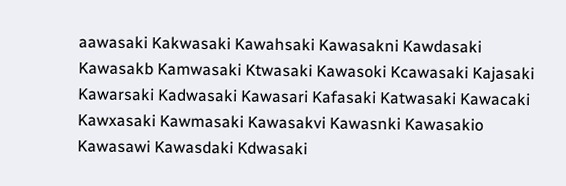aawasaki Kakwasaki Kawahsaki Kawasakni Kawdasaki Kawasakb Kamwasaki Ktwasaki Kawasoki Kcawasaki Kajasaki Kawarsaki Kadwasaki Kawasari Kafasaki Katwasaki Kawacaki Kawxasaki Kawmasaki Kawasakvi Kawasnki Kawasakio Kawasawi Kawasdaki Kdwasaki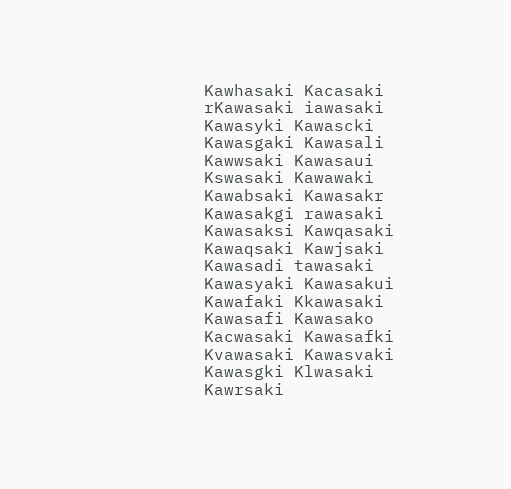Kawhasaki Kacasaki rKawasaki iawasaki Kawasyki Kawascki Kawasgaki Kawasali Kawwsaki Kawasaui Kswasaki Kawawaki Kawabsaki Kawasakr Kawasakgi rawasaki Kawasaksi Kawqasaki Kawaqsaki Kawjsaki Kawasadi tawasaki Kawasyaki Kawasakui Kawafaki Kkawasaki Kawasafi Kawasako Kacwasaki Kawasafki Kvawasaki Kawasvaki Kawasgki Klwasaki Kawrsaki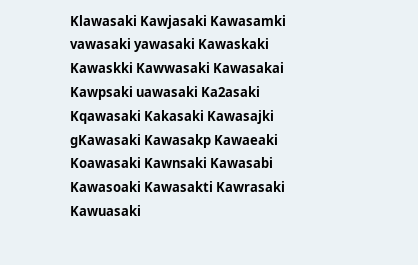Klawasaki Kawjasaki Kawasamki vawasaki yawasaki Kawaskaki Kawaskki Kawwasaki Kawasakai Kawpsaki uawasaki Ka2asaki Kqawasaki Kakasaki Kawasajki gKawasaki Kawasakp Kawaeaki Koawasaki Kawnsaki Kawasabi Kawasoaki Kawasakti Kawrasaki Kawuasaki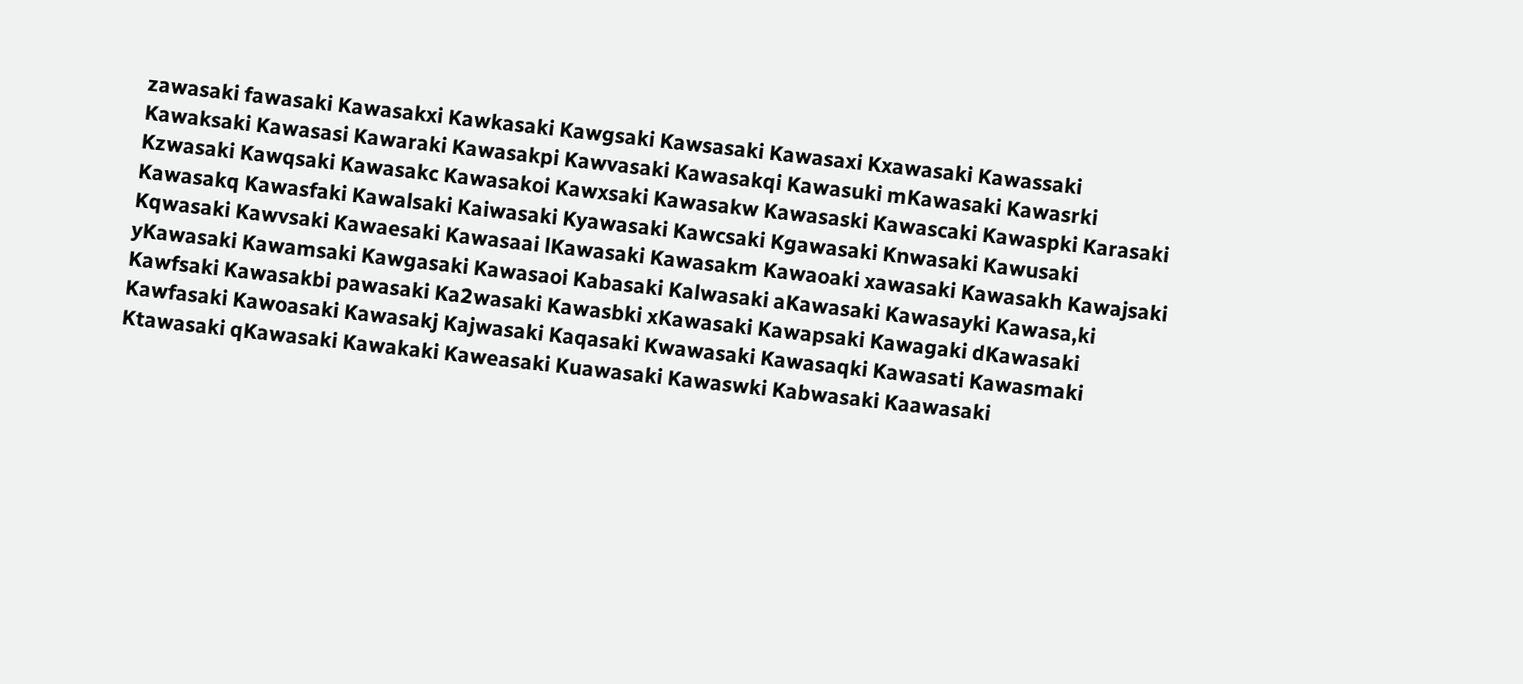zawasaki fawasaki Kawasakxi Kawkasaki Kawgsaki Kawsasaki Kawasaxi Kxawasaki Kawassaki Kawaksaki Kawasasi Kawaraki Kawasakpi Kawvasaki Kawasakqi Kawasuki mKawasaki Kawasrki Kzwasaki Kawqsaki Kawasakc Kawasakoi Kawxsaki Kawasakw Kawasaski Kawascaki Kawaspki Karasaki Kawasakq Kawasfaki Kawalsaki Kaiwasaki Kyawasaki Kawcsaki Kgawasaki Knwasaki Kawusaki Kqwasaki Kawvsaki Kawaesaki Kawasaai lKawasaki Kawasakm Kawaoaki xawasaki Kawasakh Kawajsaki yKawasaki Kawamsaki Kawgasaki Kawasaoi Kabasaki Kalwasaki aKawasaki Kawasayki Kawasa,ki Kawfsaki Kawasakbi pawasaki Ka2wasaki Kawasbki xKawasaki Kawapsaki Kawagaki dKawasaki Kawfasaki Kawoasaki Kawasakj Kajwasaki Kaqasaki Kwawasaki Kawasaqki Kawasati Kawasmaki Ktawasaki qKawasaki Kawakaki Kaweasaki Kuawasaki Kawaswki Kabwasaki Kaawasaki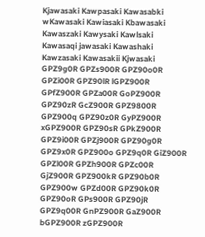Kjawasaki Kawpasaki Kawasabki wKawasaki Kawiasaki Kbawasaki Kawaszaki Kawysaki Kawlsaki Kawasaqi jawasaki Kawashaki Kawzasaki Kawasakii Kjwasaki GPZ9g0R GPZs900R GPZ90o0R GPZi00R GPZ90lR lGPZ900R GPfZ900R GPZa00R GoPZ900R GPZ90zR GcZ900R GPZ9800R GPZ900q GPZ90z0R GyPZ900R xGPZ900R GPZ90sR GPkZ900R GPZ9i00R GPZj900R GPZ90g0R GPZ9x0R GPZ900o GPZ9q0R GiZ900R GPZl00R GPZh900R GPZc00R GjZ900R GPZ900kR GPZ90b0R GPZ900w GPZd00R GPZ90k0R GPZ90oR GPs900R GPZ90jR GPZ9q00R GnPZ900R GaZ900R bGPZ900R zGPZ900R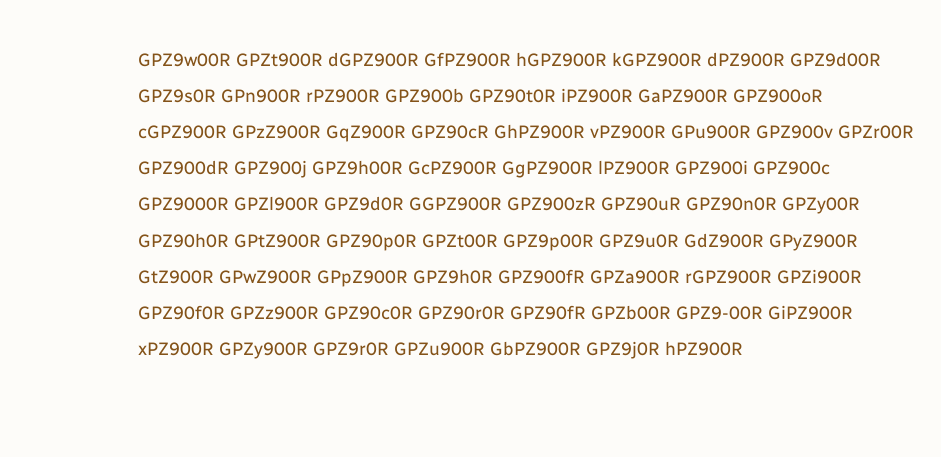GPZ9w00R GPZt900R dGPZ900R GfPZ900R hGPZ900R kGPZ900R dPZ900R GPZ9d00R GPZ9s0R GPn900R rPZ900R GPZ900b GPZ90t0R iPZ900R GaPZ900R GPZ900oR cGPZ900R GPzZ900R GqZ900R GPZ90cR GhPZ900R vPZ900R GPu900R GPZ900v GPZr00R GPZ900dR GPZ900j GPZ9h00R GcPZ900R GgPZ900R lPZ900R GPZ900i GPZ900c GPZ9000R GPZl900R GPZ9d0R GGPZ900R GPZ900zR GPZ90uR GPZ90n0R GPZy00R GPZ90h0R GPtZ900R GPZ90p0R GPZt00R GPZ9p00R GPZ9u0R GdZ900R GPyZ900R GtZ900R GPwZ900R GPpZ900R GPZ9h0R GPZ900fR GPZa900R rGPZ900R GPZi900R GPZ90f0R GPZz900R GPZ90c0R GPZ90r0R GPZ90fR GPZb00R GPZ9-00R GiPZ900R xPZ900R GPZy900R GPZ9r0R GPZu900R GbPZ900R GPZ9j0R hPZ900R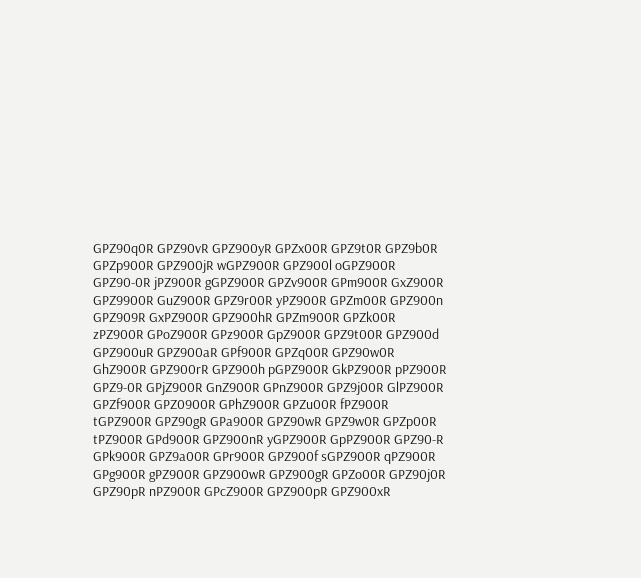GPZ90q0R GPZ90vR GPZ900yR GPZx00R GPZ9t0R GPZ9b0R GPZp900R GPZ900jR wGPZ900R GPZ900l oGPZ900R GPZ90-0R jPZ900R gGPZ900R GPZv900R GPm900R GxZ900R GPZ9900R GuZ900R GPZ9r00R yPZ900R GPZm00R GPZ900n GPZ909R GxPZ900R GPZ900hR GPZm900R GPZk00R zPZ900R GPoZ900R GPz900R GpZ900R GPZ9t00R GPZ900d GPZ900uR GPZ900aR GPf900R GPZq00R GPZ90w0R GhZ900R GPZ900rR GPZ900h pGPZ900R GkPZ900R pPZ900R GPZ9-0R GPjZ900R GnZ900R GPnZ900R GPZ9j00R GlPZ900R GPZf900R GPZ0900R GPhZ900R GPZu00R fPZ900R tGPZ900R GPZ90gR GPa900R GPZ90wR GPZ9w0R GPZp00R tPZ900R GPd900R GPZ900nR yGPZ900R GpPZ900R GPZ90-R GPk900R GPZ9a00R GPr900R GPZ900f sGPZ900R qPZ900R GPg900R gPZ900R GPZ900wR GPZ900gR GPZo00R GPZ90j0R GPZ90pR nPZ900R GPcZ900R GPZ900pR GPZ900xR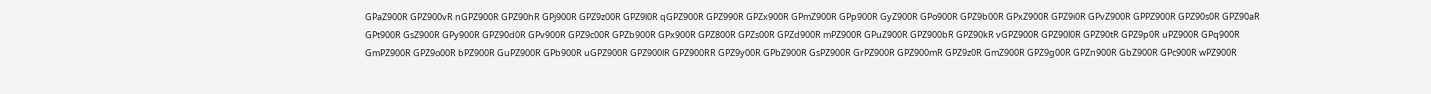GPaZ900R GPZ900vR nGPZ900R GPZ90hR GPj900R GPZ9z00R GPZ9l0R qGPZ900R GPZ990R GPZx900R GPmZ900R GPp900R GyZ900R GPo900R GPZ9b00R GPxZ900R GPZ9i0R GPvZ900R GPPZ900R GPZ90s0R GPZ90aR GPt900R GsZ900R GPy900R GPZ90d0R GPv900R GPZ9c00R GPZb900R GPx900R GPZ800R GPZs00R GPZd900R mPZ900R GPuZ900R GPZ900bR GPZ90kR vGPZ900R GPZ90l0R GPZ90tR GPZ9p0R uPZ900R GPq900R GmPZ900R GPZ9o00R bPZ900R GuPZ900R GPb900R uGPZ900R GPZ900lR GPZ900RR GPZ9y00R GPbZ900R GsPZ900R GrPZ900R GPZ900mR GPZ9z0R GmZ900R GPZ9g00R GPZn900R GbZ900R GPc900R wPZ900R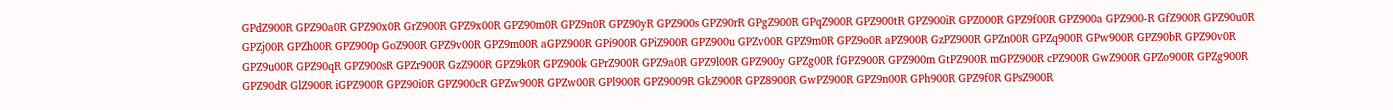GPdZ900R GPZ90a0R GPZ90x0R GrZ900R GPZ9x00R GPZ90m0R GPZ9n0R GPZ90yR GPZ900s GPZ90rR GPgZ900R GPqZ900R GPZ900tR GPZ900iR GPZ000R GPZ9f00R GPZ900a GPZ900-R GfZ900R GPZ90u0R GPZj00R GPZh00R GPZ900p GoZ900R GPZ9v00R GPZ9m00R aGPZ900R GPi900R GPiZ900R GPZ900u GPZv00R GPZ9m0R GPZ9o0R aPZ900R GzPZ900R GPZn00R GPZq900R GPw900R GPZ90bR GPZ90v0R GPZ9u00R GPZ90qR GPZ900sR GPZr900R GzZ900R GPZ9k0R GPZ900k GPrZ900R GPZ9a0R GPZ9l00R GPZ900y GPZg00R fGPZ900R GPZ900m GtPZ900R mGPZ900R cPZ900R GwZ900R GPZo900R GPZg900R GPZ90dR GlZ900R iGPZ900R GPZ90i0R GPZ900cR GPZw900R GPZw00R GPl900R GPZ9009R GkZ900R GPZ8900R GwPZ900R GPZ9n00R GPh900R GPZ9f0R GPsZ900R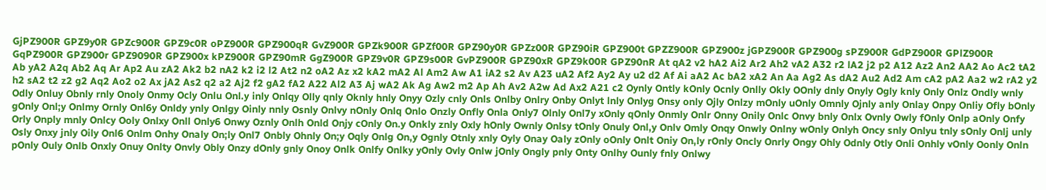GjPZ900R GPZ9y0R GPZc900R GPZ9c0R oPZ900R GPZ900qR GvZ900R GPZk900R GPZf00R GPZ90y0R GPZz00R GPZ90iR GPZ900t GPZZ900R GPZ900z jGPZ900R GPZ900g sPZ900R GdPZ900R GPlZ900R GqPZ900R GPZ900r GPZ9090R GPZ900x kPZ900R GPZ90mR GgZ900R GPZ9v0R GPZ9s00R GvPZ900R GPZ90xR GPZ9k00R GPZ90nR At qA2 v2 hA2 Ai2 Ar2 Ah2 vA2 A32 r2 lA2 j2 p2 A12 Az2 An2 AA2 Ao Ac2 tA2 Ab yA2 A2q Ab2 Aq Ar Ap2 Au zA2 Ak2 b2 nA2 k2 i2 l2 At2 n2 oA2 Az x2 kA2 mA2 Al Am2 Aw A1 iA2 s2 Av A23 uA2 Af2 Ay2 Ay u2 d2 Af Ai aA2 Ac bA2 xA2 An Aa Ag2 As dA2 Au2 Ad2 Am cA2 pA2 Aa2 w2 rA2 y2 h2 sA2 t2 z2 g2 Aq2 Ao2 o2 Ax jA2 As2 q2 a2 Aj2 f2 gA2 fA2 A22 Al2 A3 Aj wA2 Ak Ag Aw2 m2 Ap Ah Av2 A2w Ad Ax2 A21 c2 Oynly Ontly kOnly Ocnly Onlly Okly OOnly dnly Onyly Ogly knly Only Onlz Ondly wnly Odly Onluy Obnly rnly Onoly Onmy Ocly Onlu Onl.y inly Onlqy Olly qnly Oknly hnly Onyy Ozly cnly Onls Onlby Onlry Onby Onlyt lnly Onlyg Onsy only Ojly Onlzy mOnly uOnly Omnly Ojnly anly Onlay Onpy Onliy Ofly bOnly gOnly Onl;y Onlmy Ornly Onl6y Onldy ynly Onlgy Oinly nnly Osnly Onlvy nOnly Onlq Onlo Onzly Onfly Onla Only7 Olnly Onl7y xOnly qOnly Onmly Onlr Onny Onily Onlc Onvy bnly Onlx Ovnly Owly fOnly Onlp aOnly Onfy Orly Onply mnly Onlcy Ooly Onlxy Onll Only6 Onwy Oznly Onlh Onld Onjy cOnly On.y Onkly znly Oxly hOnly Ownly Onlsy tOnly Onuly Onl,y Onlv Omly Onqy Onwly Onlny wOnly Onlyh Oncy snly Onlyu tnly sOnly Onlj unly Osly Onxy jnly Oily Onl6 Onlm Onhy Onaly On;ly Onl7 Onbly Ohnly On;y Oqly Onlg On,y Ognly Otnly xnly Oyly Onay Oaly zOnly oOnly Onlt Oniy On,ly rOnly Oncly Onrly Ongy Ohly Odnly Otly Onli Onhly vOnly Oonly Onln pOnly Ouly Onlb Onxly Onuy Onlty Onvly Obly Onzy dOnly gnly Onoy Onlk Onlfy Onlky yOnly Ovly Onlw jOnly Ongly pnly Onty Onlhy Ounly fnly Onlwy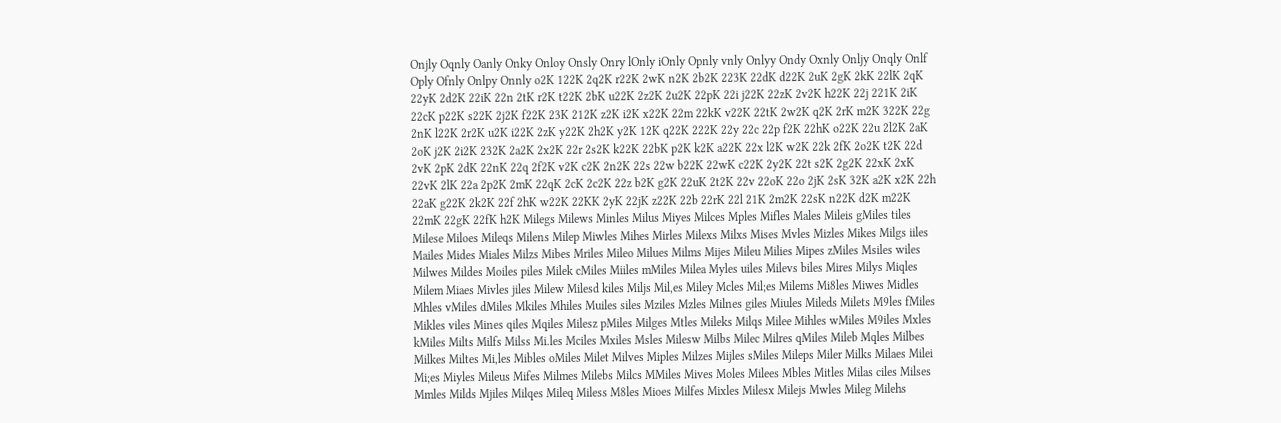Onjly Oqnly Oanly Onky Onloy Onsly Onry lOnly iOnly Opnly vnly Onlyy Ondy Oxnly Onljy Onqly Onlf Oply Ofnly Onlpy Onnly o2K 122K 2q2K r22K 2wK n2K 2b2K 223K 22dK d22K 2uK 2gK 2kK 22lK 2qK 22yK 2d2K 22iK 22n 2tK r2K t22K 2bK u22K 2z2K 2u2K 22pK 22i j22K 22zK 2v2K h22K 22j 221K 2iK 22cK p22K s22K 2j2K f22K 23K 212K z2K i2K x22K 22m 22kK v22K 22tK 2w2K q2K 2rK m2K 322K 22g 2nK l22K 2r2K u2K i22K 2zK y22K 2h2K y2K 12K q22K 222K 22y 22c 22p f2K 22hK o22K 22u 2l2K 2aK 2oK j2K 2i2K 232K 2a2K 2x2K 22r 2s2K k22K 22bK p2K k2K a22K 22x l2K w2K 22k 2fK 2o2K t2K 22d 2vK 2pK 2dK 22nK 22q 2f2K v2K c2K 2n2K 22s 22w b22K 22wK c22K 2y2K 22t s2K 2g2K 22xK 2xK 22vK 2lK 22a 2p2K 2mK 22qK 2cK 2c2K 22z b2K g2K 22uK 2t2K 22v 22oK 22o 2jK 2sK 32K a2K x2K 22h 22aK g22K 2k2K 22f 2hK w22K 22KK 2yK 22jK z22K 22b 22rK 22l 21K 2m2K 22sK n22K d2K m22K 22mK 22gK 22fK h2K Milegs Milews Minles Milus Miyes Milces Mples Mifles Males Mileis gMiles tiles Milese Miloes Mileqs Milens Milep Miwles Mihes Mirles Milexs Milxs Mises Mvles Mizles Mikes Milgs iiles Mailes Mides Miales Milzs Mibes Mriles Mileo Milues Milms Mijes Mileu Milies Mipes zMiles Msiles wiles Milwes Mildes Moiles piles Milek cMiles Miiles mMiles Milea Myles uiles Milevs biles Mires Milys Miqles Milem Miaes Mivles jiles Milew Milesd kiles Miljs Mil,es Miley Mcles Mil;es Milems Mi8les Miwes Midles Mhles vMiles dMiles Mkiles Mhiles Muiles siles Mziles Mzles Milnes giles Miules Mileds Milets M9les fMiles Mikles viles Mines qiles Mqiles Milesz pMiles Milges Mtles Mileks Milqs Milee Mihles wMiles M9iles Mxles kMiles Milts Milfs Milss Mi.les Mciles Mxiles Msles Milesw Milbs Milec Milres qMiles Mileb Mqles Milbes Milkes Miltes Mi,les Mibles oMiles Milet Milves Miples Milzes Mijles sMiles Mileps Miler Milks Milaes Milei Mi;es Miyles Mileus Mifes Milmes Milebs Milcs MMiles Mives Moles Milees Mbles Mitles Milas ciles Milses Mmles Milds Mjiles Milqes Mileq Miless M8les Mioes Milfes Mixles Milesx Milejs Mwles Mileg Milehs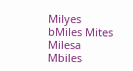Milyes bMiles Mites Milesa Mbiles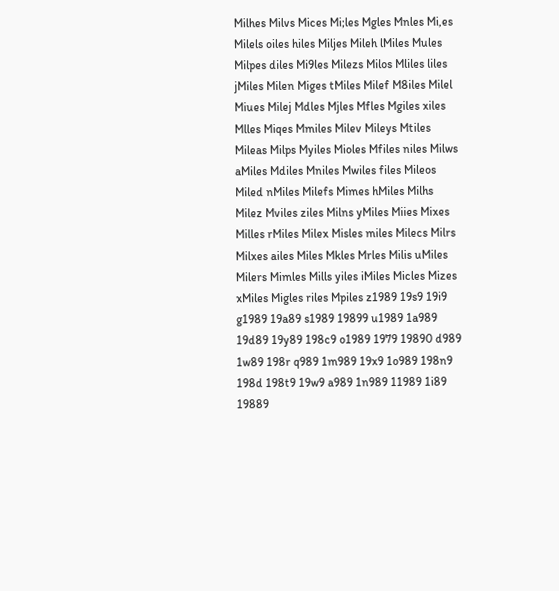Milhes Milvs Mices Mi;les Mgles Mnles Mi,es Milels oiles hiles Miljes Mileh lMiles Mules Milpes diles Mi9les Milezs Milos Mliles liles jMiles Milen Miges tMiles Milef M8iles Milel Miues Milej Mdles Mjles Mfles Mgiles xiles Mlles Miqes Mmiles Milev Mileys Mtiles Mileas Milps Myiles Mioles Mfiles niles Milws aMiles Mdiles Mniles Mwiles files Mileos Miled nMiles Milefs Mimes hMiles Milhs Milez Mviles ziles Milns yMiles Miies Mixes Milles rMiles Milex Misles miles Milecs Milrs Milxes ailes Miles Mkles Mrles Milis uMiles Milers Mimles Mills yiles iMiles Micles Mizes xMiles Migles riles Mpiles z1989 19s9 19i9 g1989 19a89 s1989 19899 u1989 1a989 19d89 19y89 198c9 o1989 1979 19890 d989 1w89 198r q989 1m989 19x9 1o989 198n9 198d 198t9 19w9 a989 1n989 11989 1i89 19889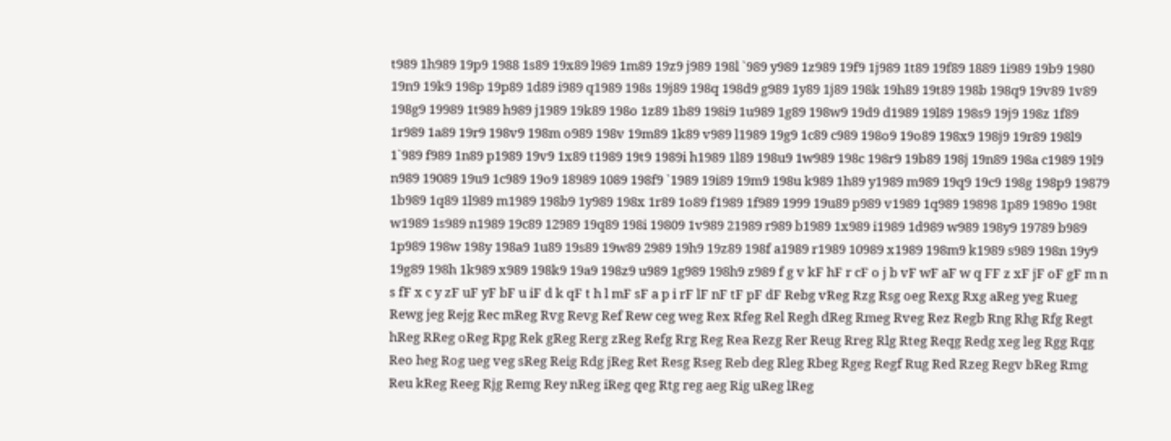t989 1h989 19p9 1988 1s89 19x89 l989 1m89 19z9 j989 198l `989 y989 1z989 19f9 1j989 1t89 19f89 1889 1i989 19b9 1980 19n9 19k9 198p 19p89 1d89 i989 q1989 198s 19j89 198q 198d9 g989 1y89 1j89 198k 19h89 19t89 198b 198q9 19v89 1v89 198g9 19989 1t989 h989 j1989 19k89 198o 1z89 1b89 198i9 1u989 1g89 198w9 19d9 d1989 19l89 198s9 19j9 198z 1f89 1r989 1a89 19r9 198v9 198m o989 198v 19m89 1k89 v989 l1989 19g9 1c89 c989 198o9 19o89 198x9 198j9 19r89 198l9 1`989 f989 1n89 p1989 19v9 1x89 t1989 19t9 1989i h1989 1l89 198u9 1w989 198c 198r9 19b89 198j 19n89 198a c1989 19l9 n989 19089 19u9 1c989 19o9 18989 1089 198f9 `1989 19i89 19m9 198u k989 1h89 y1989 m989 19q9 19c9 198g 198p9 19879 1b989 1q89 1l989 m1989 198b9 1y989 198x 1r89 1o89 f1989 1f989 1999 19u89 p989 v1989 1q989 19898 1p89 1989o 198t w1989 1s989 n1989 19c89 12989 19q89 198i 19809 1v989 21989 r989 b1989 1x989 i1989 1d989 w989 198y9 19789 b989 1p989 198w 198y 198a9 1u89 19s89 19w89 2989 19h9 19z89 198f a1989 r1989 10989 x1989 198m9 k1989 s989 198n 19y9 19g89 198h 1k989 x989 198k9 19a9 198z9 u989 1g989 198h9 z989 f g v kF hF r cF o j b vF wF aF w q FF z xF jF oF gF m n s fF x c y zF uF yF bF u iF d k qF t h l mF sF a p i rF lF nF tF pF dF Rebg vReg Rzg Rsg oeg Rexg Rxg aReg yeg Rueg Rewg jeg Rejg Rec mReg Rvg Revg Ref Rew ceg weg Rex Rfeg Rel Regh dReg Rmeg Rveg Rez Regb Rng Rhg Rfg Regt hReg RReg oReg Rpg Rek gReg Rerg zReg Refg Rrg Reg Rea Rezg Rer Reug Rreg Rlg Rteg Reqg Redg xeg leg Rgg Rqg Reo heg Rog ueg veg sReg Reig Rdg jReg Ret Resg Rseg Reb deg Rleg Rbeg Rgeg Regf Rug Red Rzeg Regv bReg Rmg Reu kReg Reeg Rjg Remg Rey nReg iReg qeg Rtg reg aeg Rig uReg lReg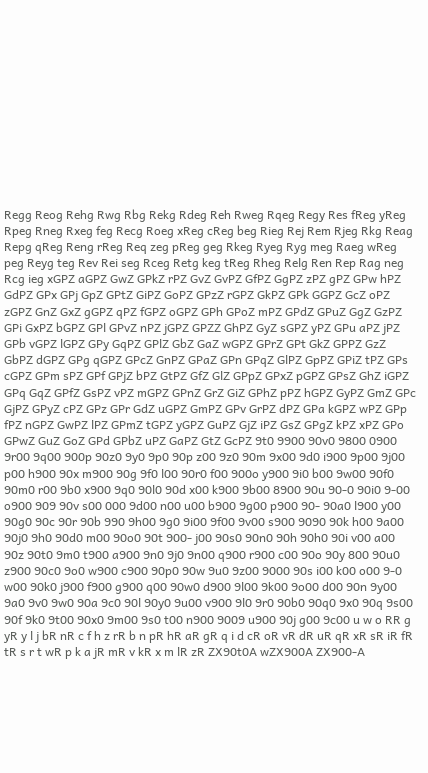Regg Reog Rehg Rwg Rbg Rekg Rdeg Reh Rweg Rqeg Regy Res fReg yReg Rpeg Rneg Rxeg feg Recg Roeg xReg cReg beg Rieg Rej Rem Rjeg Rkg Reag Repg qReg Reng rReg Req zeg pReg geg Rkeg Ryeg Ryg meg Raeg wReg peg Reyg teg Rev Rei seg Rceg Retg keg tReg Rheg Relg Ren Rep Rag neg Rcg ieg xGPZ aGPZ GwZ GPkZ rPZ GvZ GvPZ GfPZ GgPZ zPZ gPZ GPw hPZ GdPZ GPx GPj GpZ GPtZ GiPZ GoPZ GPzZ rGPZ GkPZ GPk GGPZ GcZ oPZ zGPZ GnZ GxZ gGPZ qPZ fGPZ oGPZ GPh GPoZ mPZ GPdZ GPuZ GgZ GzPZ GPi GxPZ bGPZ GPl GPvZ nPZ jGPZ GPZZ GhPZ GyZ sGPZ yPZ GPu aPZ jPZ GPb vGPZ lGPZ GPy GqPZ GPlZ GbZ GaZ wGPZ GPrZ GPt GkZ GPPZ GzZ GbPZ dGPZ GPg qGPZ GPcZ GnPZ GPaZ GPn GPqZ GlPZ GpPZ GPiZ tPZ GPs cGPZ GPm sPZ GPf GPjZ bPZ GtPZ GfZ GlZ GPpZ GPxZ pGPZ GPsZ GhZ iGPZ GPq GqZ GPfZ GsPZ vPZ mGPZ GPnZ GrZ GiZ GPhZ pPZ hGPZ GyPZ GmZ GPc GjPZ GPyZ cPZ GPz GPr GdZ uGPZ GmPZ GPv GrPZ dPZ GPa kGPZ wPZ GPp fPZ nGPZ GwPZ lPZ GPmZ tGPZ yGPZ GuPZ GjZ iPZ GsZ GPgZ kPZ xPZ GPo GPwZ GuZ GoZ GPd GPbZ uPZ GaPZ GtZ GcPZ 9t0 9900 90v0 9800 0900 9r00 9q00 900p 90z0 9y0 9p0 90p z00 9z0 90m 9x00 9d0 i900 9p00 9j00 p00 h900 90x m900 90g 9f0 l00 90r0 f00 900o y900 9i0 b00 9w00 90f0 90m0 r00 9b0 x900 9q0 90l0 90d x00 k900 9b00 8900 90u 90-0 90i0 9-00 o900 909 90v s00 000 9d00 n00 u00 b900 9g00 p900 90- 90a0 l900 y00 90g0 90c 90r 90b 990 9h00 9g0 9i00 9f00 9v00 s900 9090 90k h00 9a00 90j0 9h0 90d0 m00 90o0 90t 900- j00 90s0 90n0 90h 90h0 90i v00 a00 90z 90t0 9m0 t900 a900 9n0 9j0 9n00 q900 r900 c00 90o 90y 800 90u0 z900 90c0 9o0 w900 c900 90p0 90w 9u0 9z00 9000 90s i00 k00 o00 9-0 w00 90k0 j900 f900 g900 q00 90w0 d900 9l00 9k00 9o00 d00 90n 9y00 9a0 9v0 9w0 90a 9c0 90l 90y0 9u00 v900 9l0 9r0 90b0 90q0 9x0 90q 9s00 90f 9k0 9t00 90x0 9m00 9s0 t00 n900 9009 u900 90j g00 9c00 u w o RR g yR y l j bR nR c f h z rR b n pR hR aR gR q i d cR oR vR dR uR qR xR sR iR fR tR s r t wR p k a jR mR v kR x m lR zR ZX90t0A wZX900A ZX900-A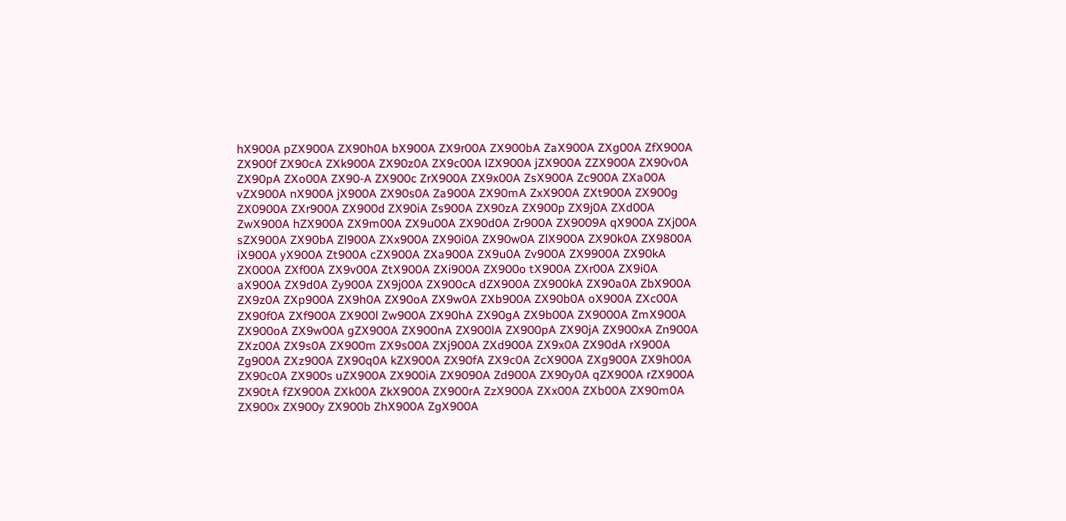hX900A pZX900A ZX90h0A bX900A ZX9r00A ZX900bA ZaX900A ZXg00A ZfX900A ZX900f ZX90cA ZXk900A ZX90z0A ZX9c00A lZX900A jZX900A ZZX900A ZX90v0A ZX90pA ZXo00A ZX90-A ZX900c ZrX900A ZX9x00A ZsX900A Zc900A ZXa00A vZX900A nX900A jX900A ZX90s0A Za900A ZX90mA ZxX900A ZXt900A ZX900g ZX0900A ZXr900A ZX900d ZX90iA Zs900A ZX90zA ZX900p ZX9j0A ZXd00A ZwX900A hZX900A ZX9m00A ZX9u00A ZX90d0A Zr900A ZX9009A qX900A ZXj00A sZX900A ZX90bA Zl900A ZXx900A ZX90i0A ZX90w0A ZlX900A ZX90k0A ZX9800A iX900A yX900A Zt900A cZX900A ZXa900A ZX9u0A Zv900A ZX9900A ZX90kA ZX000A ZXf00A ZX9v00A ZtX900A ZXi900A ZX900o tX900A ZXr00A ZX9i0A aX900A ZX9d0A Zy900A ZX9j00A ZX900cA dZX900A ZX900kA ZX90a0A ZbX900A ZX9z0A ZXp900A ZX9h0A ZX90oA ZX9w0A ZXb900A ZX90b0A oX900A ZXc00A ZX90f0A ZXf900A ZX900l Zw900A ZX90hA ZX90gA ZX9b00A ZX9000A ZmX900A ZX900oA ZX9w00A gZX900A ZX900nA ZX900lA ZX900pA ZX90jA ZX900xA Zn900A ZXz00A ZX9s0A ZX900m ZX9s00A ZXj900A ZXd900A ZX9x0A ZX90dA rX900A Zg900A ZXz900A ZX90q0A kZX900A ZX90fA ZX9c0A ZcX900A ZXg900A ZX9h00A ZX90c0A ZX900s uZX900A ZX900iA ZX9090A Zd900A ZX90y0A qZX900A rZX900A ZX90tA fZX900A ZXk00A ZkX900A ZX900rA ZzX900A ZXx00A ZXb00A ZX90m0A ZX900x ZX900y ZX900b ZhX900A ZgX900A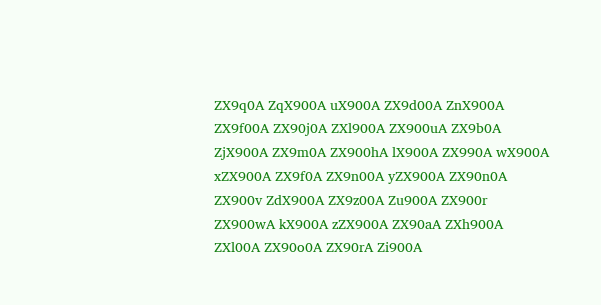ZX9q0A ZqX900A uX900A ZX9d00A ZnX900A ZX9f00A ZX90j0A ZXl900A ZX900uA ZX9b0A ZjX900A ZX9m0A ZX900hA lX900A ZX990A wX900A xZX900A ZX9f0A ZX9n00A yZX900A ZX90n0A ZX900v ZdX900A ZX9z00A Zu900A ZX900r ZX900wA kX900A zZX900A ZX90aA ZXh900A ZXl00A ZX90o0A ZX90rA Zi900A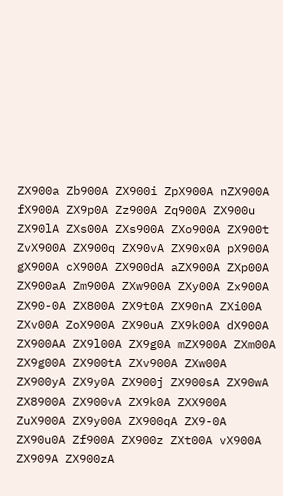ZX900a Zb900A ZX900i ZpX900A nZX900A fX900A ZX9p0A Zz900A Zq900A ZX900u ZX90lA ZXs00A ZXs900A ZXo900A ZX900t ZvX900A ZX900q ZX90vA ZX90x0A pX900A gX900A cX900A ZX900dA aZX900A ZXp00A ZX900aA Zm900A ZXw900A ZXy00A Zx900A ZX90-0A ZX800A ZX9t0A ZX90nA ZXi00A ZXv00A ZoX900A ZX90uA ZX9k00A dX900A ZX900AA ZX9l00A ZX9g0A mZX900A ZXm00A ZX9g00A ZX900tA ZXv900A ZXw00A ZX900yA ZX9y0A ZX900j ZX900sA ZX90wA ZX8900A ZX900vA ZX9k0A ZXX900A ZuX900A ZX9y00A ZX900qA ZX9-0A ZX90u0A Zf900A ZX900z ZXt00A vX900A ZX909A ZX900zA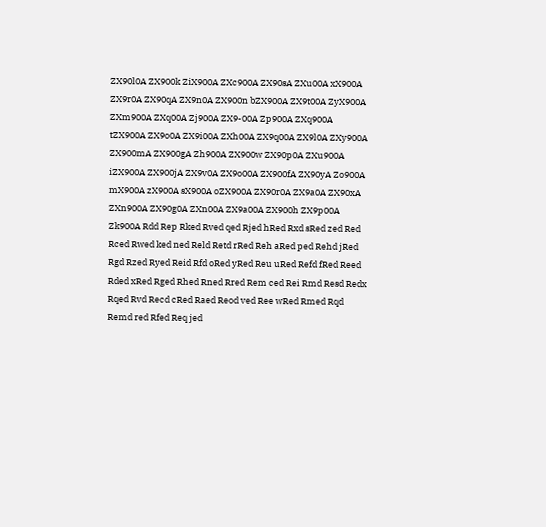ZX90l0A ZX900k ZiX900A ZXc900A ZX90sA ZXu00A xX900A ZX9r0A ZX90qA ZX9n0A ZX900n bZX900A ZX9t00A ZyX900A ZXm900A ZXq00A Zj900A ZX9-00A Zp900A ZXq900A tZX900A ZX9o0A ZX9i00A ZXh00A ZX9q00A ZX9l0A ZXy900A ZX900mA ZX900gA Zh900A ZX900w ZX90p0A ZXu900A iZX900A ZX900jA ZX9v0A ZX9o00A ZX900fA ZX90yA Zo900A mX900A zX900A sX900A oZX900A ZX90r0A ZX9a0A ZX90xA ZXn900A ZX90g0A ZXn00A ZX9a00A ZX900h ZX9p00A Zk900A Rdd Rep Rked Rved qed Rjed hRed Rxd sRed zed Red Rced Rwed ked ned Reld Retd rRed Reh aRed ped Rehd jRed Rgd Rzed Ryed Reid Rfd oRed yRed Reu uRed Refd fRed Reed Rded xRed Rged Rhed Rned Rred Rem ced Rei Rmd Resd Redx Rqed Rvd Recd cRed Raed Reod ved Ree wRed Rmed Rqd Remd red Rfed Req jed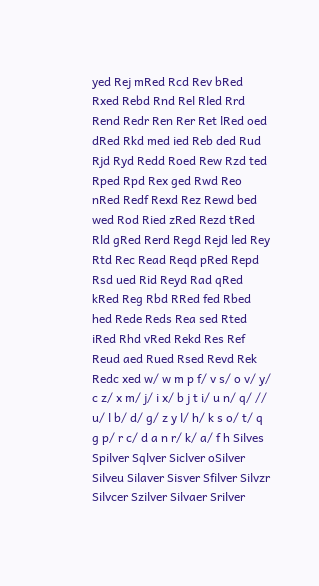yed Rej mRed Rcd Rev bRed Rxed Rebd Rnd Rel Rled Rrd Rend Redr Ren Rer Ret lRed oed dRed Rkd med ied Reb ded Rud Rjd Ryd Redd Roed Rew Rzd ted Rped Rpd Rex ged Rwd Reo nRed Redf Rexd Rez Rewd bed wed Rod Ried zRed Rezd tRed Rld gRed Rerd Regd Rejd led Rey Rtd Rec Read Reqd pRed Repd Rsd ued Rid Reyd Rad qRed kRed Reg Rbd RRed fed Rbed hed Rede Reds Rea sed Rted iRed Rhd vRed Rekd Res Ref Reud aed Rued Rsed Revd Rek Redc xed w/ w m p f/ v s/ o v/ y/ c z/ x m/ j/ i x/ b j t i/ u n/ q/ // u/ l b/ d/ g/ z y l/ h/ k s o/ t/ q g p/ r c/ d a n r/ k/ a/ f h Silves Spilver Sqlver Siclver oSilver Silveu Silaver Sisver Sfilver Silvzr Silvcer Szilver Silvaer Srilver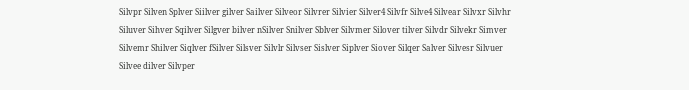Silvpr Silven Splver Siilver gilver Sailver Silveor Silvrer Silvier Silver4 Silvfr Silve4 Silvear Silvxr Silvhr Siluver Sihver Sqilver Silgver bilver nSilver Snilver Sblver Silvmer Silover tilver Silvdr Silvekr Simver Silvemr Shilver Siqlver fSilver Silsver Silvlr Silvser Sislver Siplver Siover Silqer Salver Silvesr Silvuer Silvee dilver Silvper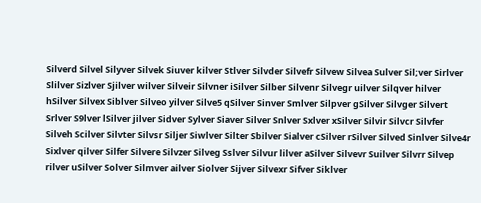Silverd Silvel Silyver Silvek Siuver kilver Stlver Silvder Silvefr Silvew Silvea Sulver Sil;ver Sirlver Slilver Sizlver Sjilver wilver Silveir Silvner iSilver Silber Silvenr Silvegr uilver Silqver hilver hSilver Silvex Siblver Silveo yilver Silve5 qSilver Sinver Smlver Silpver gSilver Silvger Silvert Srlver S9lver lSilver jilver Sidver Sylver Siaver Silver Snlver Sxlver xSilver Silvir Silvcr Silvfer Silveh Scilver Silvter Silvsr Siljer Siwlver Silter Sbilver Sialver cSilver rSilver Silved Sinlver Silve4r Sixlver qilver Silfer Silvere Silvzer Silveg Sslver Silvur lilver aSilver Silvevr Suilver Silvrr Silvep rilver uSilver Solver Silmver ailver Siolver Sijver Silvexr Sifver Siklver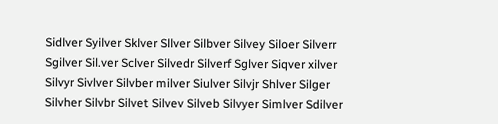Sidlver Syilver Sklver Sllver Silbver Silvey Siloer Silverr Sgilver Sil.ver Sclver Silvedr Silverf Sglver Siqver xilver Silvyr Sivlver Silvber milver Siulver Silvjr Shlver Silger Silvher Silvbr Silvet Silvev Silveb Silvyer Simlver Sdilver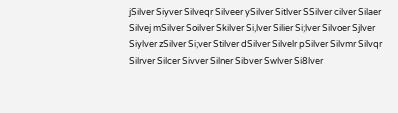jSilver Siyver Silveqr Silveer ySilver Sitlver SSilver cilver Silaer Silvej mSilver Soilver Skilver Si,lver Silier Si;lver Silvoer Sjlver Siylver zSilver Si;ver Stilver dSilver Silvelr pSilver Silvmr Silvqr Silrver Silcer Sivver Silner Sibver Swlver Si8lver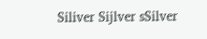Siliver Sijlver sSilver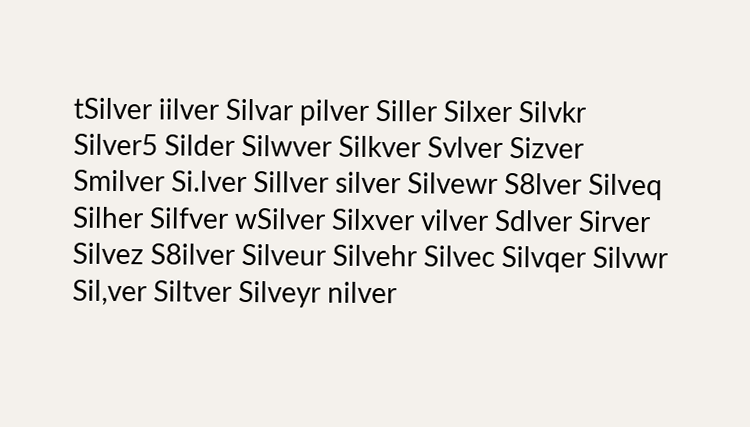tSilver iilver Silvar pilver Siller Silxer Silvkr Silver5 Silder Silwver Silkver Svlver Sizver Smilver Si.lver Sillver silver Silvewr S8lver Silveq Silher Silfver wSilver Silxver vilver Sdlver Sirver Silvez S8ilver Silveur Silvehr Silvec Silvqer Silvwr Sil,ver Siltver Silveyr nilver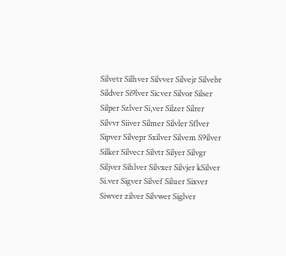Silvetr Silhver Silvver Silvejr Silvebr Sildver Si9lver Sicver Silvor Silser Silper Szlver Si,ver Silzer Silrer Silvvr Siiver Silmer Silvler Sflver Sipver Silvepr Sxilver Silvem S9ilver Silker Silvecr Silvtr Silyer Silvgr Siljver Sihlver Silvxer Silvjer kSilver Si.ver Sigver Silvef Siluer Sixver Siwver zilver Silvwer Siglver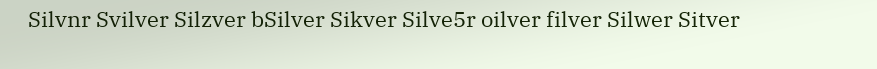Silvnr Svilver Silzver bSilver Sikver Silve5r oilver filver Silwer Sitver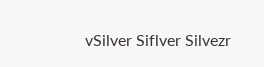vSilver Siflver Silvezr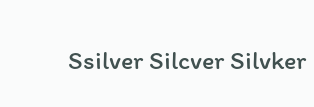Ssilver Silcver Silvker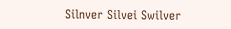Silnver Silvei Swilver